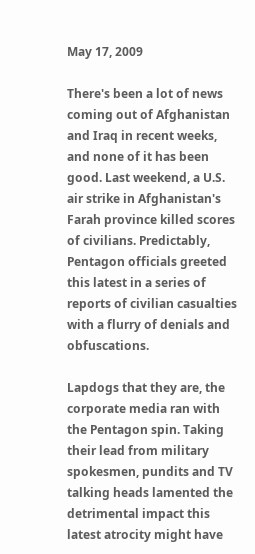May 17, 2009

There's been a lot of news coming out of Afghanistan and Iraq in recent weeks, and none of it has been good. Last weekend, a U.S. air strike in Afghanistan's Farah province killed scores of civilians. Predictably, Pentagon officials greeted this latest in a series of reports of civilian casualties with a flurry of denials and obfuscations.

Lapdogs that they are, the corporate media ran with the Pentagon spin. Taking their lead from military spokesmen, pundits and TV talking heads lamented the detrimental impact this latest atrocity might have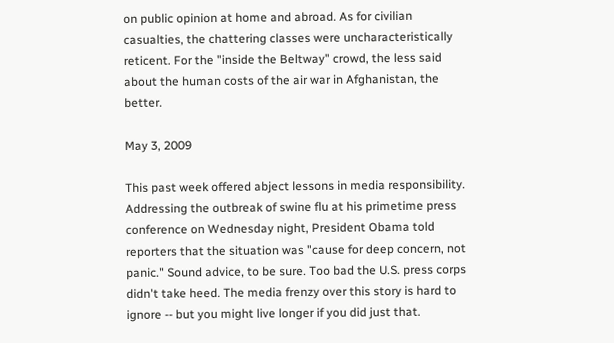on public opinion at home and abroad. As for civilian casualties, the chattering classes were uncharacteristically reticent. For the "inside the Beltway" crowd, the less said about the human costs of the air war in Afghanistan, the better.

May 3, 2009

This past week offered abject lessons in media responsibility. Addressing the outbreak of swine flu at his primetime press conference on Wednesday night, President Obama told reporters that the situation was "cause for deep concern, not panic." Sound advice, to be sure. Too bad the U.S. press corps didn't take heed. The media frenzy over this story is hard to ignore -- but you might live longer if you did just that.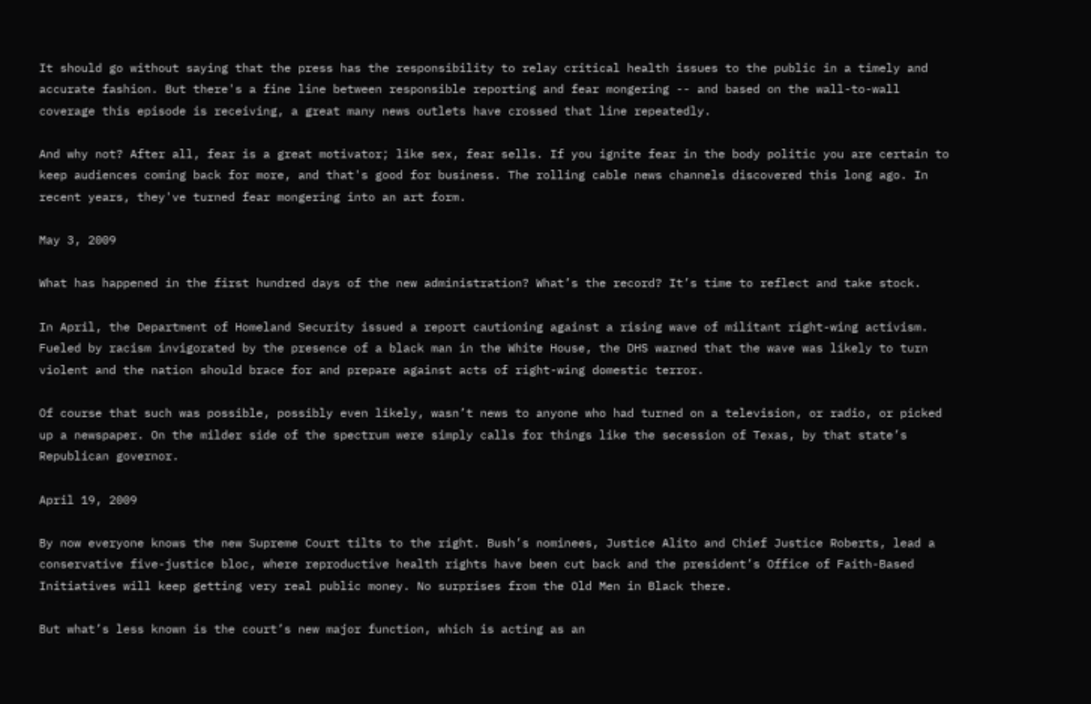It should go without saying that the press has the responsibility to relay critical health issues to the public in a timely and accurate fashion. But there's a fine line between responsible reporting and fear mongering -- and based on the wall-to-wall coverage this episode is receiving, a great many news outlets have crossed that line repeatedly.

And why not? After all, fear is a great motivator; like sex, fear sells. If you ignite fear in the body politic you are certain to keep audiences coming back for more, and that's good for business. The rolling cable news channels discovered this long ago. In recent years, they've turned fear mongering into an art form.

May 3, 2009

What has happened in the first hundred days of the new administration? What’s the record? It’s time to reflect and take stock.

In April, the Department of Homeland Security issued a report cautioning against a rising wave of militant right-wing activism. Fueled by racism invigorated by the presence of a black man in the White House, the DHS warned that the wave was likely to turn violent and the nation should brace for and prepare against acts of right-wing domestic terror.

Of course that such was possible, possibly even likely, wasn’t news to anyone who had turned on a television, or radio, or picked up a newspaper. On the milder side of the spectrum were simply calls for things like the secession of Texas, by that state’s Republican governor.

April 19, 2009

By now everyone knows the new Supreme Court tilts to the right. Bush’s nominees, Justice Alito and Chief Justice Roberts, lead a conservative five-justice bloc, where reproductive health rights have been cut back and the president’s Office of Faith-Based Initiatives will keep getting very real public money. No surprises from the Old Men in Black there.

But what’s less known is the court’s new major function, which is acting as an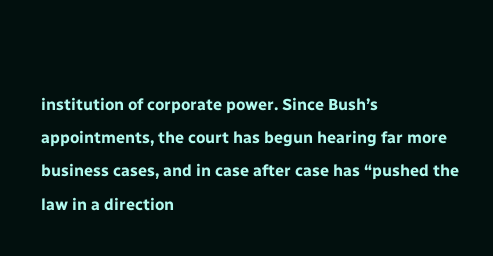institution of corporate power. Since Bush’s appointments, the court has begun hearing far more business cases, and in case after case has “pushed the law in a direction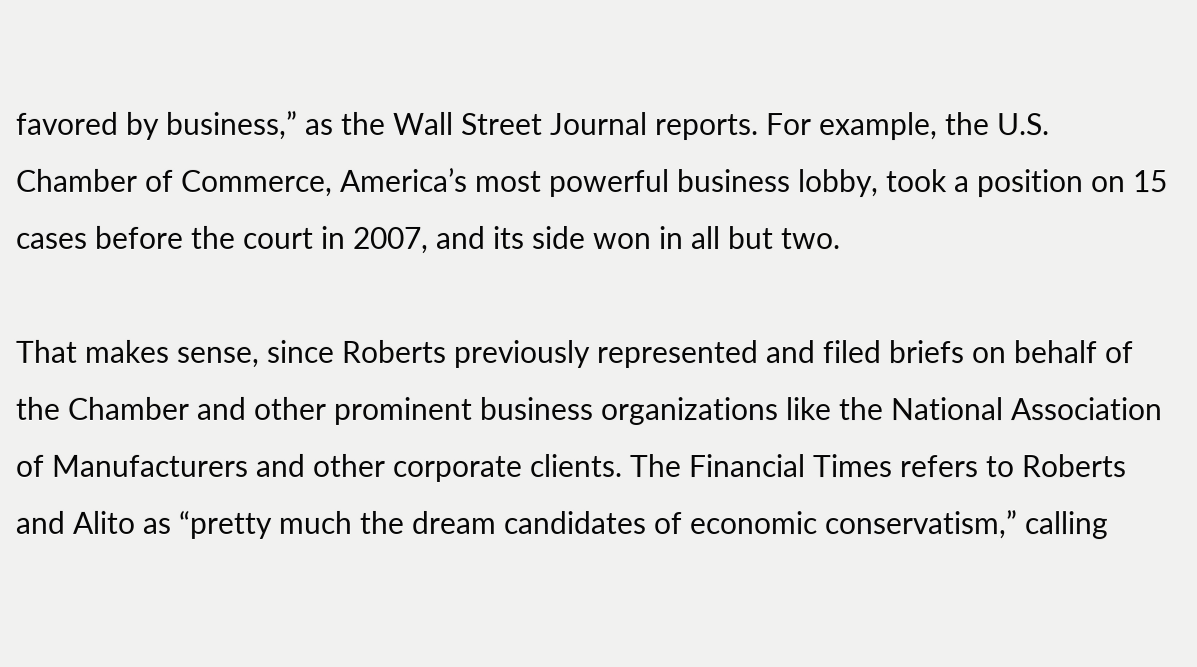favored by business,” as the Wall Street Journal reports. For example, the U.S. Chamber of Commerce, America’s most powerful business lobby, took a position on 15 cases before the court in 2007, and its side won in all but two.

That makes sense, since Roberts previously represented and filed briefs on behalf of the Chamber and other prominent business organizations like the National Association of Manufacturers and other corporate clients. The Financial Times refers to Roberts and Alito as “pretty much the dream candidates of economic conservatism,” calling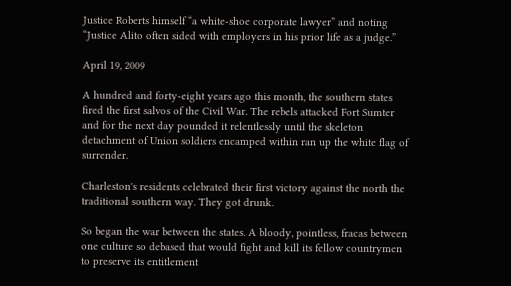Justice Roberts himself “a white-shoe corporate lawyer” and noting “Justice Alito often sided with employers in his prior life as a judge.”

April 19, 2009

A hundred and forty-eight years ago this month, the southern states fired the first salvos of the Civil War. The rebels attacked Fort Sumter and for the next day pounded it relentlessly until the skeleton detachment of Union soldiers encamped within ran up the white flag of surrender.

Charleston's residents celebrated their first victory against the north the traditional southern way. They got drunk.

So began the war between the states. A bloody, pointless, fracas between one culture so debased that would fight and kill its fellow countrymen to preserve its entitlement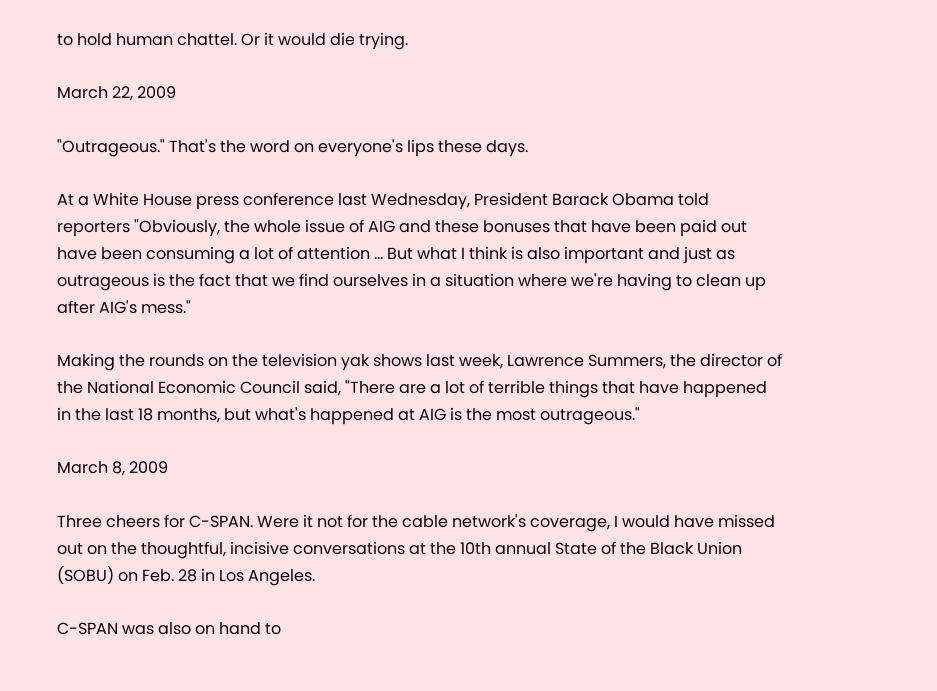to hold human chattel. Or it would die trying.

March 22, 2009

"Outrageous." That's the word on everyone's lips these days.

At a White House press conference last Wednesday, President Barack Obama told reporters "Obviously, the whole issue of AIG and these bonuses that have been paid out have been consuming a lot of attention ... But what I think is also important and just as outrageous is the fact that we find ourselves in a situation where we're having to clean up after AIG's mess."

Making the rounds on the television yak shows last week, Lawrence Summers, the director of the National Economic Council said, "There are a lot of terrible things that have happened in the last 18 months, but what's happened at AIG is the most outrageous."

March 8, 2009

Three cheers for C-SPAN. Were it not for the cable network's coverage, I would have missed out on the thoughtful, incisive conversations at the 10th annual State of the Black Union (SOBU) on Feb. 28 in Los Angeles.

C-SPAN was also on hand to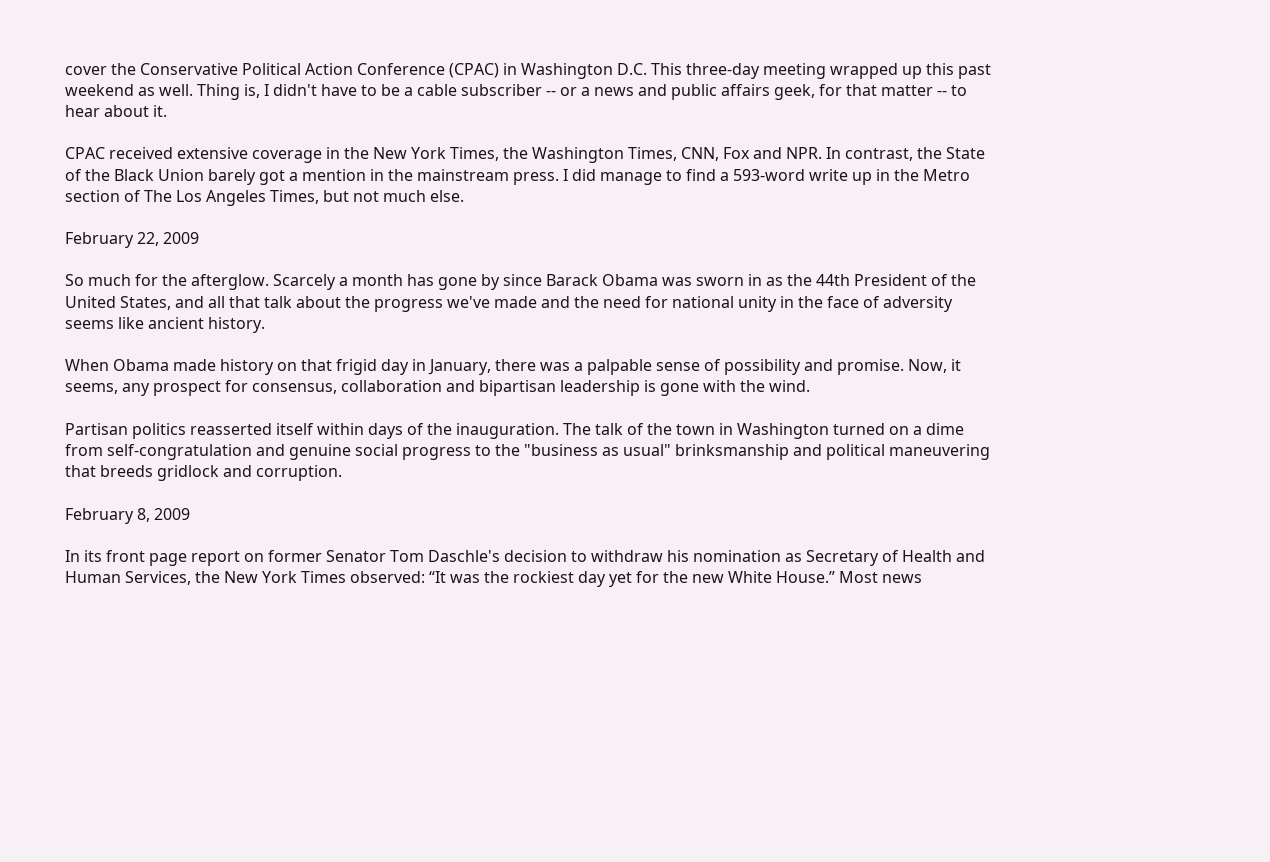cover the Conservative Political Action Conference (CPAC) in Washington D.C. This three-day meeting wrapped up this past weekend as well. Thing is, I didn't have to be a cable subscriber -- or a news and public affairs geek, for that matter -- to hear about it.

CPAC received extensive coverage in the New York Times, the Washington Times, CNN, Fox and NPR. In contrast, the State of the Black Union barely got a mention in the mainstream press. I did manage to find a 593-word write up in the Metro section of The Los Angeles Times, but not much else.

February 22, 2009

So much for the afterglow. Scarcely a month has gone by since Barack Obama was sworn in as the 44th President of the United States, and all that talk about the progress we've made and the need for national unity in the face of adversity seems like ancient history.

When Obama made history on that frigid day in January, there was a palpable sense of possibility and promise. Now, it seems, any prospect for consensus, collaboration and bipartisan leadership is gone with the wind.

Partisan politics reasserted itself within days of the inauguration. The talk of the town in Washington turned on a dime from self-congratulation and genuine social progress to the "business as usual" brinksmanship and political maneuvering that breeds gridlock and corruption.

February 8, 2009

In its front page report on former Senator Tom Daschle's decision to withdraw his nomination as Secretary of Health and Human Services, the New York Times observed: “It was the rockiest day yet for the new White House.” Most news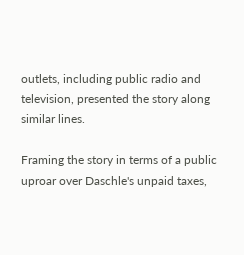outlets, including public radio and television, presented the story along similar lines.

Framing the story in terms of a public uproar over Daschle's unpaid taxes,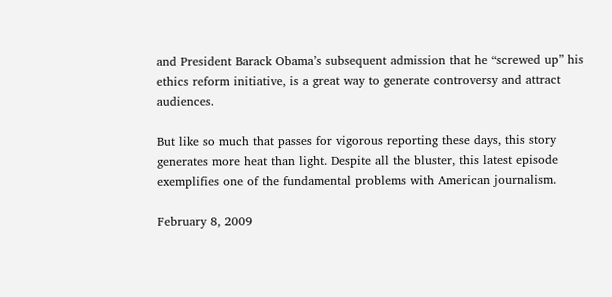and President Barack Obama’s subsequent admission that he “screwed up” his ethics reform initiative, is a great way to generate controversy and attract audiences.

But like so much that passes for vigorous reporting these days, this story generates more heat than light. Despite all the bluster, this latest episode exemplifies one of the fundamental problems with American journalism.

February 8, 2009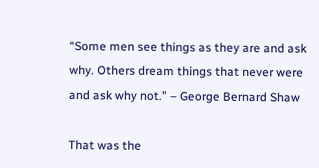“Some men see things as they are and ask why. Others dream things that never were and ask why not.” – George Bernard Shaw

That was the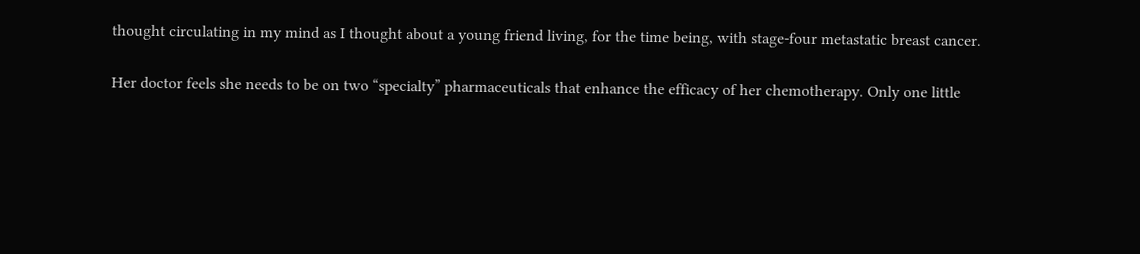thought circulating in my mind as I thought about a young friend living, for the time being, with stage-four metastatic breast cancer.

Her doctor feels she needs to be on two “specialty” pharmaceuticals that enhance the efficacy of her chemotherapy. Only one little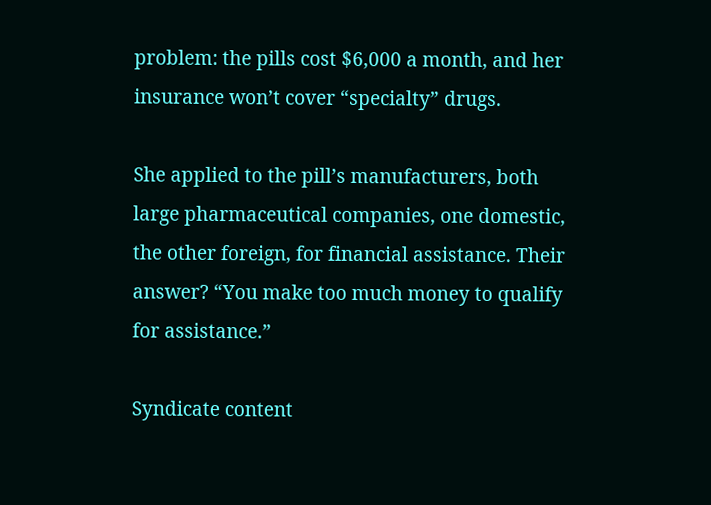problem: the pills cost $6,000 a month, and her insurance won’t cover “specialty” drugs.

She applied to the pill’s manufacturers, both large pharmaceutical companies, one domestic, the other foreign, for financial assistance. Their answer? “You make too much money to qualify for assistance.”

Syndicate content